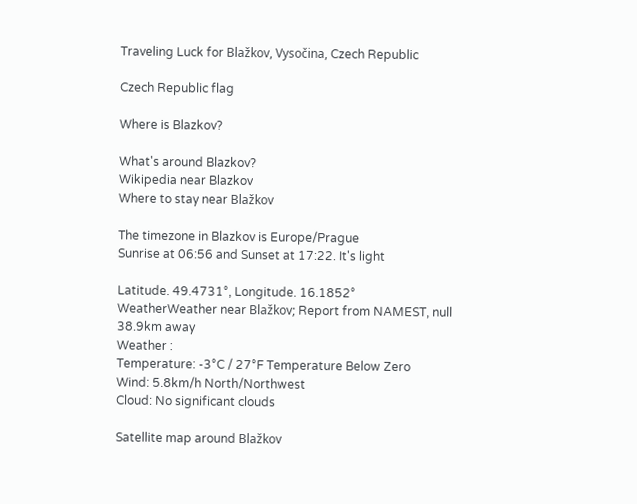Traveling Luck for Blažkov, Vysočina, Czech Republic

Czech Republic flag

Where is Blazkov?

What's around Blazkov?
Wikipedia near Blazkov
Where to stay near Blažkov

The timezone in Blazkov is Europe/Prague
Sunrise at 06:56 and Sunset at 17:22. It's light

Latitude. 49.4731°, Longitude. 16.1852°
WeatherWeather near Blažkov; Report from NAMEST, null 38.9km away
Weather :
Temperature: -3°C / 27°F Temperature Below Zero
Wind: 5.8km/h North/Northwest
Cloud: No significant clouds

Satellite map around Blažkov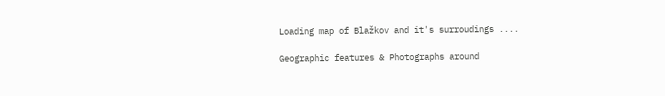Loading map of Blažkov and it's surroudings ....

Geographic features & Photographs around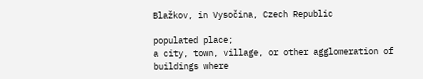Blažkov, in Vysočina, Czech Republic

populated place;
a city, town, village, or other agglomeration of buildings where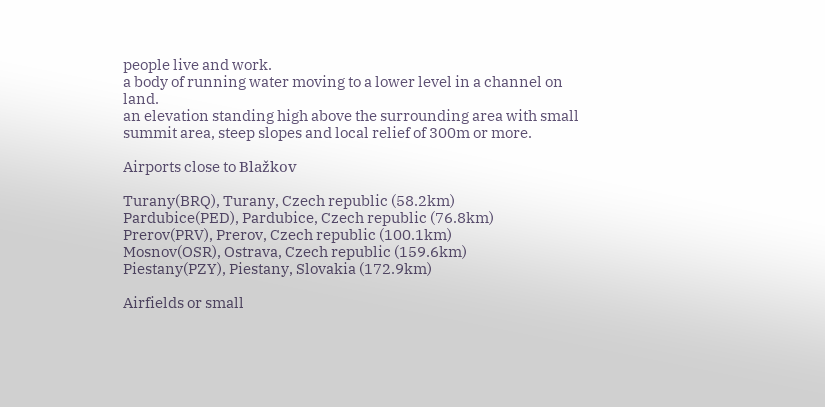people live and work.
a body of running water moving to a lower level in a channel on land.
an elevation standing high above the surrounding area with small summit area, steep slopes and local relief of 300m or more.

Airports close to Blažkov

Turany(BRQ), Turany, Czech republic (58.2km)
Pardubice(PED), Pardubice, Czech republic (76.8km)
Prerov(PRV), Prerov, Czech republic (100.1km)
Mosnov(OSR), Ostrava, Czech republic (159.6km)
Piestany(PZY), Piestany, Slovakia (172.9km)

Airfields or small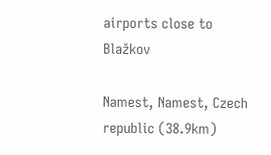airports close to Blažkov

Namest, Namest, Czech republic (38.9km)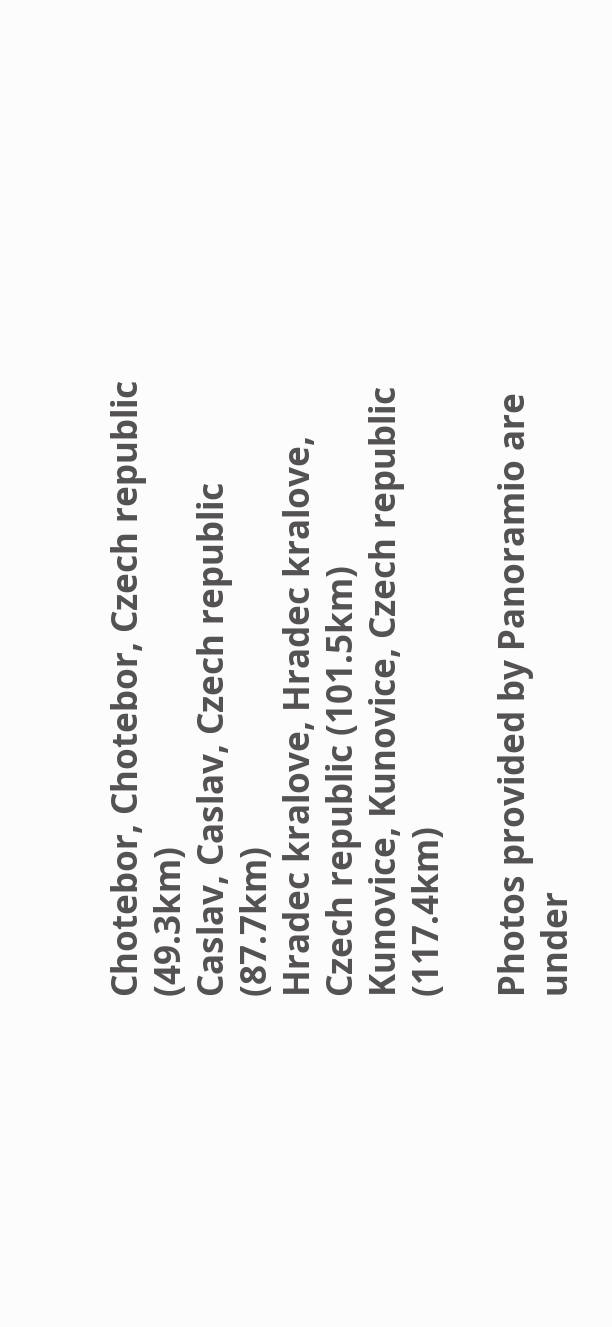Chotebor, Chotebor, Czech republic (49.3km)
Caslav, Caslav, Czech republic (87.7km)
Hradec kralove, Hradec kralove, Czech republic (101.5km)
Kunovice, Kunovice, Czech republic (117.4km)

Photos provided by Panoramio are under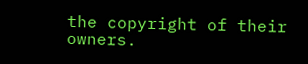the copyright of their owners.